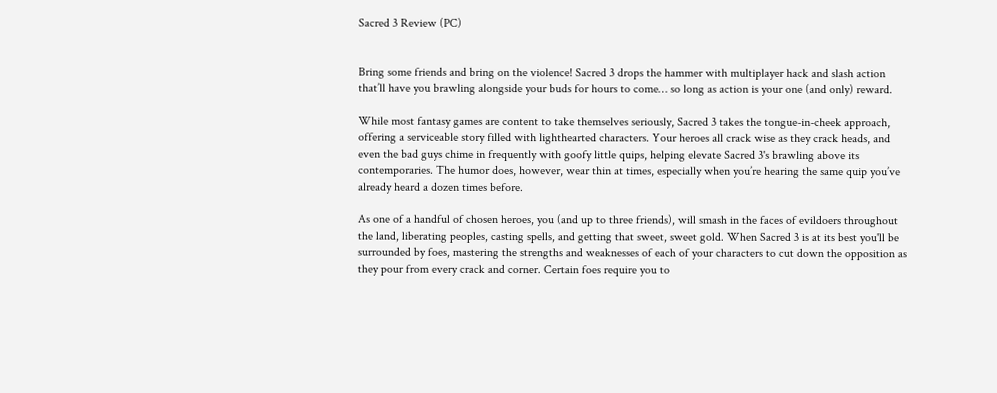Sacred 3 Review (PC)


Bring some friends and bring on the violence! Sacred 3 drops the hammer with multiplayer hack and slash action that’ll have you brawling alongside your buds for hours to come… so long as action is your one (and only) reward.

While most fantasy games are content to take themselves seriously, Sacred 3 takes the tongue-in-cheek approach, offering a serviceable story filled with lighthearted characters. Your heroes all crack wise as they crack heads, and even the bad guys chime in frequently with goofy little quips, helping elevate Sacred 3's brawling above its contemporaries. The humor does, however, wear thin at times, especially when you’re hearing the same quip you’ve already heard a dozen times before.

As one of a handful of chosen heroes, you (and up to three friends), will smash in the faces of evildoers throughout the land, liberating peoples, casting spells, and getting that sweet, sweet gold. When Sacred 3 is at its best you'll be surrounded by foes, mastering the strengths and weaknesses of each of your characters to cut down the opposition as they pour from every crack and corner. Certain foes require you to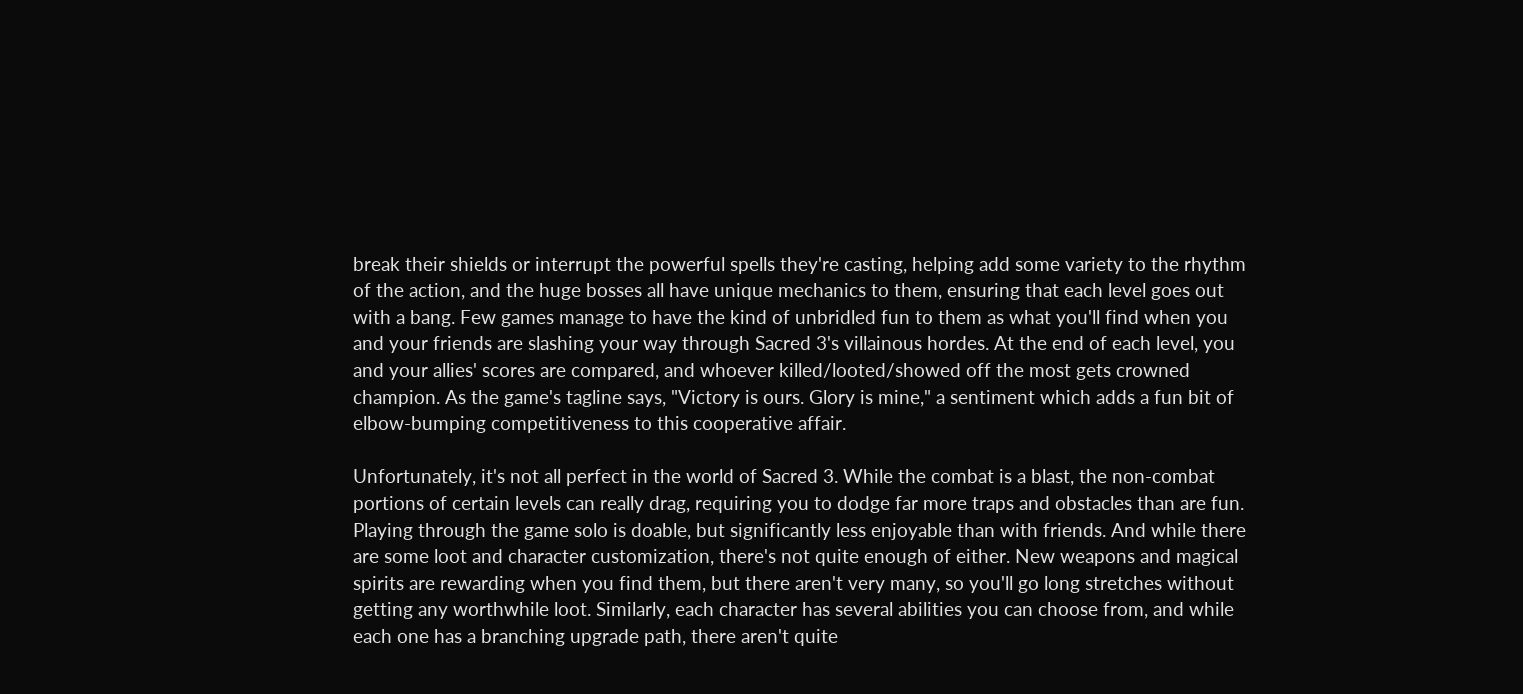break their shields or interrupt the powerful spells they're casting, helping add some variety to the rhythm of the action, and the huge bosses all have unique mechanics to them, ensuring that each level goes out with a bang. Few games manage to have the kind of unbridled fun to them as what you'll find when you and your friends are slashing your way through Sacred 3's villainous hordes. At the end of each level, you and your allies' scores are compared, and whoever killed/looted/showed off the most gets crowned champion. As the game's tagline says, "Victory is ours. Glory is mine," a sentiment which adds a fun bit of elbow-bumping competitiveness to this cooperative affair.

Unfortunately, it's not all perfect in the world of Sacred 3. While the combat is a blast, the non-combat portions of certain levels can really drag, requiring you to dodge far more traps and obstacles than are fun. Playing through the game solo is doable, but significantly less enjoyable than with friends. And while there are some loot and character customization, there's not quite enough of either. New weapons and magical spirits are rewarding when you find them, but there aren't very many, so you'll go long stretches without getting any worthwhile loot. Similarly, each character has several abilities you can choose from, and while each one has a branching upgrade path, there aren't quite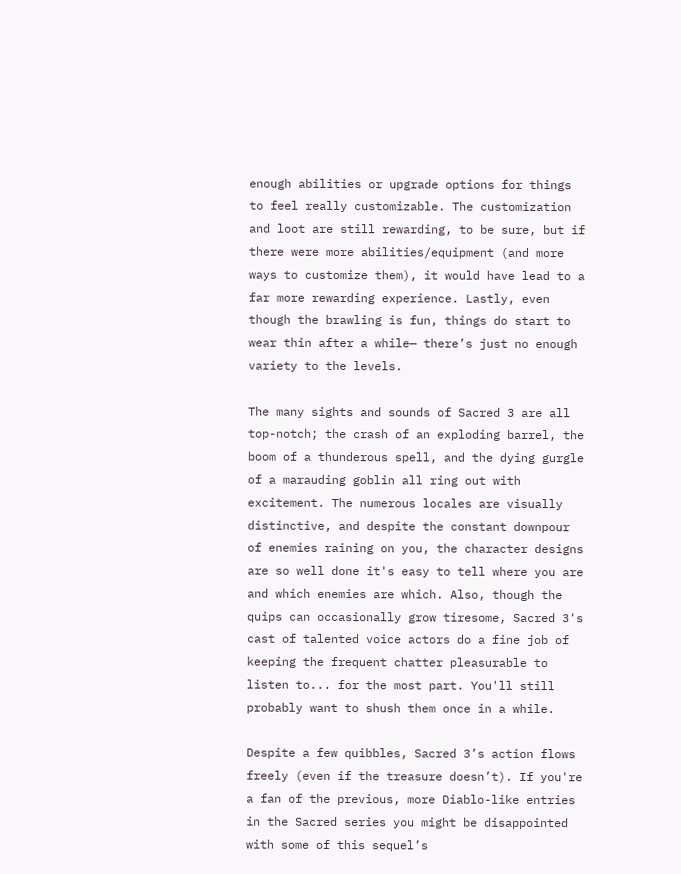enough abilities or upgrade options for things to feel really customizable. The customization and loot are still rewarding, to be sure, but if there were more abilities/equipment (and more ways to customize them), it would have lead to a far more rewarding experience. Lastly, even though the brawling is fun, things do start to wear thin after a while— there’s just no enough variety to the levels.

The many sights and sounds of Sacred 3 are all top-notch; the crash of an exploding barrel, the boom of a thunderous spell, and the dying gurgle of a marauding goblin all ring out with excitement. The numerous locales are visually distinctive, and despite the constant downpour of enemies raining on you, the character designs are so well done it's easy to tell where you are and which enemies are which. Also, though the quips can occasionally grow tiresome, Sacred 3's cast of talented voice actors do a fine job of keeping the frequent chatter pleasurable to listen to... for the most part. You'll still probably want to shush them once in a while.

Despite a few quibbles, Sacred 3’s action flows freely (even if the treasure doesn’t). If you're a fan of the previous, more Diablo-like entries in the Sacred series you might be disappointed with some of this sequel’s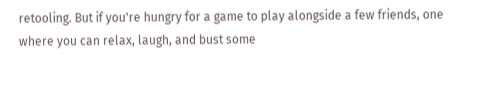retooling. But if you're hungry for a game to play alongside a few friends, one where you can relax, laugh, and bust some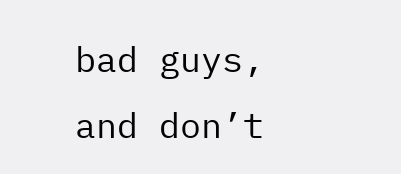bad guys, and don’t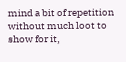mind a bit of repetition without much loot to show for it,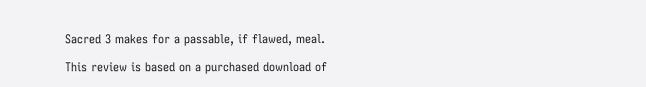Sacred 3 makes for a passable, if flawed, meal.

This review is based on a purchased download of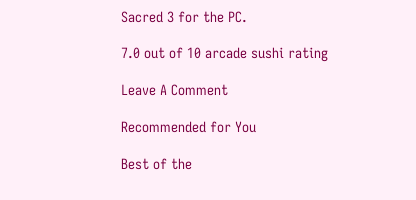Sacred 3 for the PC.

7.0 out of 10 arcade sushi rating

Leave A Comment

Recommended for You

Best of the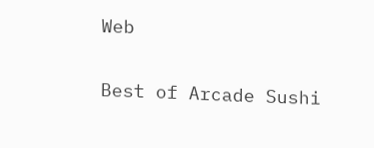Web

Best of Arcade Sushi